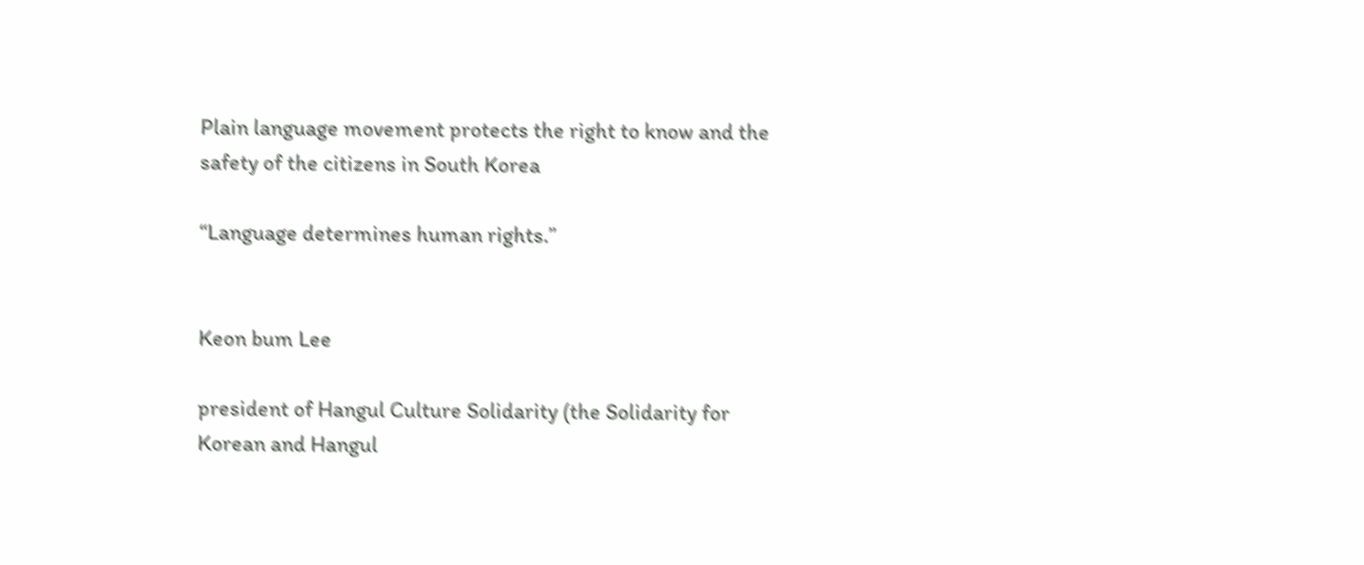Plain language movement protects the right to know and the safety of the citizens in South Korea

“Language determines human rights.”


Keon bum Lee

president of Hangul Culture Solidarity (the Solidarity for Korean and Hangul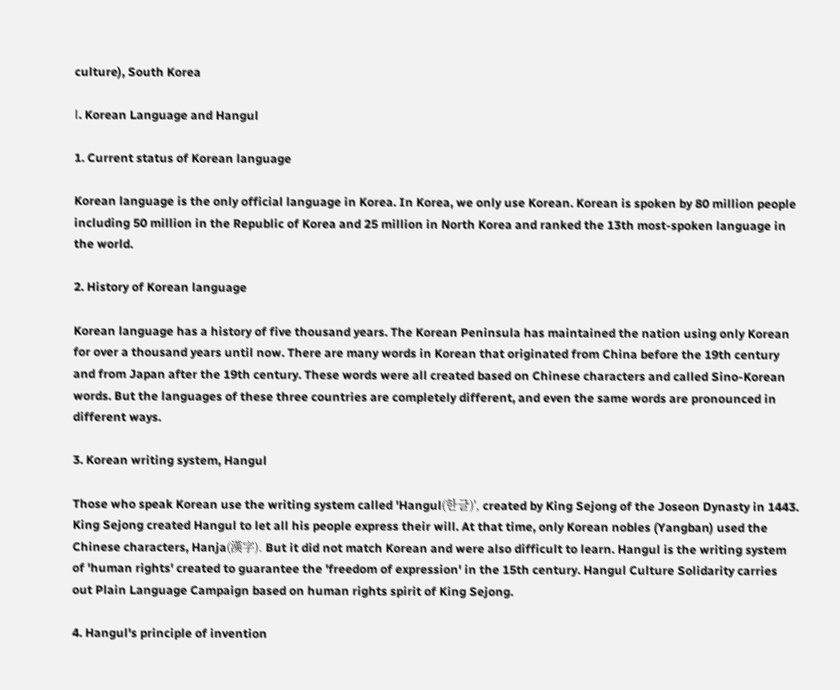culture), South Korea

Ⅰ. Korean Language and Hangul

1. Current status of Korean language

Korean language is the only official language in Korea. In Korea, we only use Korean. Korean is spoken by 80 million people including 50 million in the Republic of Korea and 25 million in North Korea and ranked the 13th most-spoken language in the world.

2. History of Korean language

Korean language has a history of five thousand years. The Korean Peninsula has maintained the nation using only Korean for over a thousand years until now. There are many words in Korean that originated from China before the 19th century and from Japan after the 19th century. These words were all created based on Chinese characters and called Sino-Korean words. But the languages of these three countries are completely different, and even the same words are pronounced in different ways.

3. Korean writing system, Hangul

Those who speak Korean use the writing system called 'Hangul(한글)', created by King Sejong of the Joseon Dynasty in 1443. King Sejong created Hangul to let all his people express their will. At that time, only Korean nobles (Yangban) used the Chinese characters, Hanja(漢字). But it did not match Korean and were also difficult to learn. Hangul is the writing system of 'human rights' created to guarantee the 'freedom of expression' in the 15th century. Hangul Culture Solidarity carries out Plain Language Campaign based on human rights spirit of King Sejong.

4. Hangul's principle of invention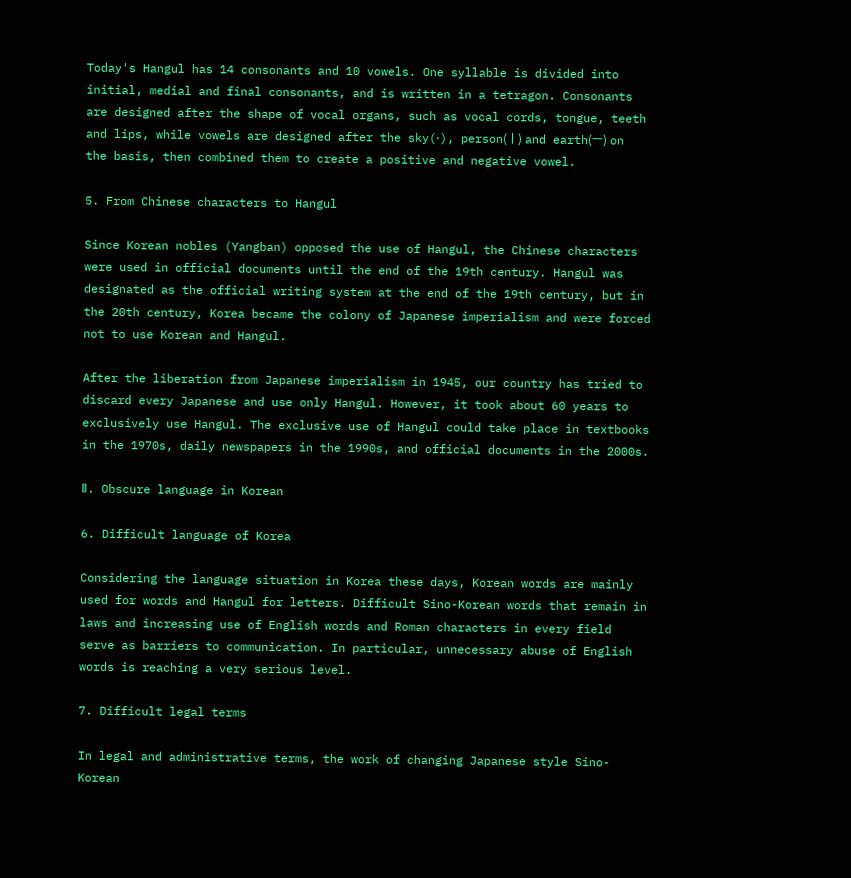Today's Hangul has 14 consonants and 10 vowels. One syllable is divided into initial, medial and final consonants, and is written in a tetragon. Consonants are designed after the shape of vocal organs, such as vocal cords, tongue, teeth and lips, while vowels are designed after the sky(⋅), person(ㅣ) and earth(ㅡ) on the basis, then combined them to create a positive and negative vowel.

5. From Chinese characters to Hangul

Since Korean nobles (Yangban) opposed the use of Hangul, the Chinese characters were used in official documents until the end of the 19th century. Hangul was designated as the official writing system at the end of the 19th century, but in the 20th century, Korea became the colony of Japanese imperialism and were forced not to use Korean and Hangul.

After the liberation from Japanese imperialism in 1945, our country has tried to discard every Japanese and use only Hangul. However, it took about 60 years to exclusively use Hangul. The exclusive use of Hangul could take place in textbooks in the 1970s, daily newspapers in the 1990s, and official documents in the 2000s.

Ⅱ. Obscure language in Korean

6. Difficult language of Korea

Considering the language situation in Korea these days, Korean words are mainly used for words and Hangul for letters. Difficult Sino-Korean words that remain in laws and increasing use of English words and Roman characters in every field serve as barriers to communication. In particular, unnecessary abuse of English words is reaching a very serious level.

7. Difficult legal terms

In legal and administrative terms, the work of changing Japanese style Sino-Korean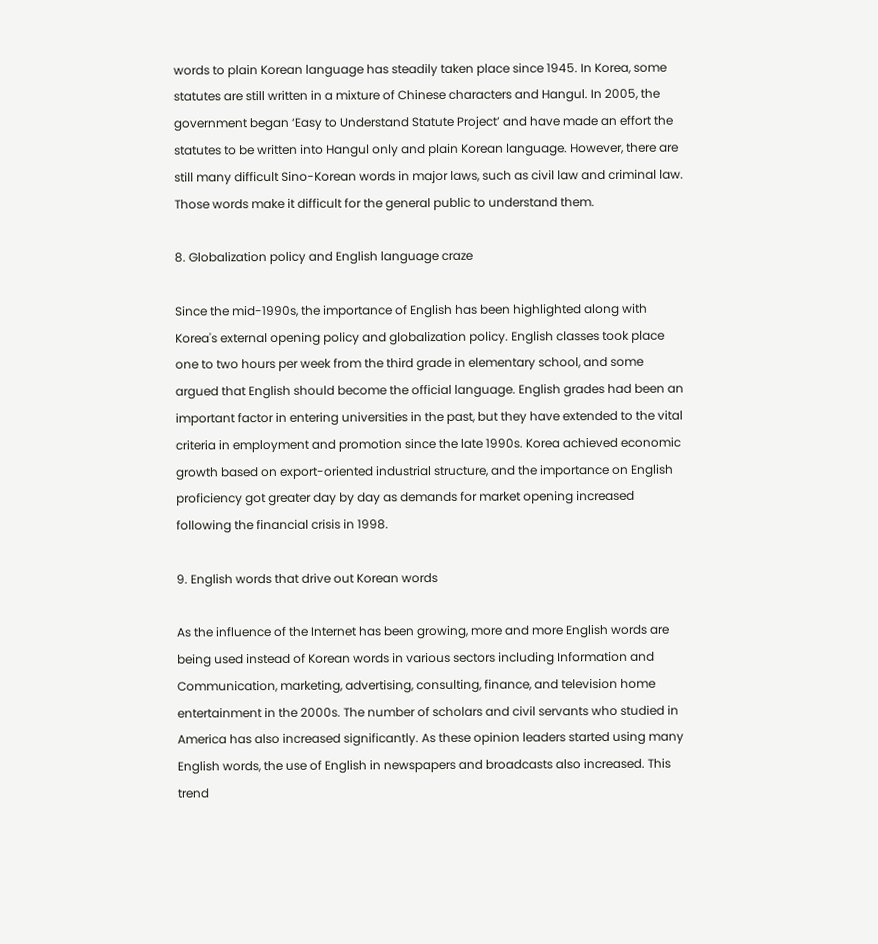words to plain Korean language has steadily taken place since 1945. In Korea, some statutes are still written in a mixture of Chinese characters and Hangul. In 2005, the government began ‘Easy to Understand Statute Project’ and have made an effort the statutes to be written into Hangul only and plain Korean language. However, there are still many difficult Sino-Korean words in major laws, such as civil law and criminal law. Those words make it difficult for the general public to understand them.

8. Globalization policy and English language craze

Since the mid-1990s, the importance of English has been highlighted along with Korea's external opening policy and globalization policy. English classes took place one to two hours per week from the third grade in elementary school, and some argued that English should become the official language. English grades had been an important factor in entering universities in the past, but they have extended to the vital criteria in employment and promotion since the late 1990s. Korea achieved economic growth based on export-oriented industrial structure, and the importance on English proficiency got greater day by day as demands for market opening increased following the financial crisis in 1998.

9. English words that drive out Korean words

As the influence of the Internet has been growing, more and more English words are being used instead of Korean words in various sectors including Information and Communication, marketing, advertising, consulting, finance, and television home entertainment in the 2000s. The number of scholars and civil servants who studied in America has also increased significantly. As these opinion leaders started using many English words, the use of English in newspapers and broadcasts also increased. This trend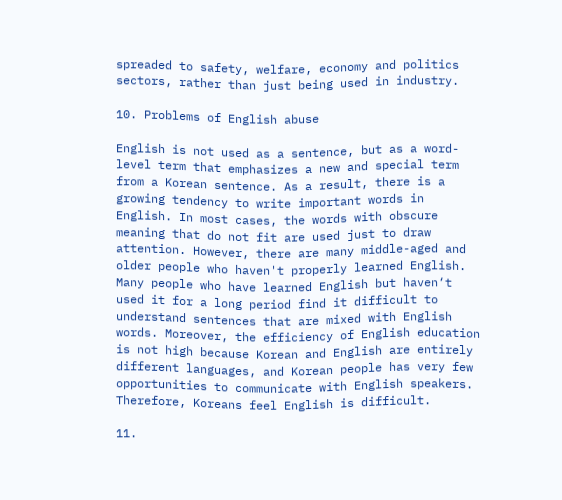spreaded to safety, welfare, economy and politics sectors, rather than just being used in industry.

10. Problems of English abuse

English is not used as a sentence, but as a word-level term that emphasizes a new and special term from a Korean sentence. As a result, there is a growing tendency to write important words in English. In most cases, the words with obscure meaning that do not fit are used just to draw attention. However, there are many middle-aged and older people who haven't properly learned English. Many people who have learned English but haven‘t used it for a long period find it difficult to understand sentences that are mixed with English words. Moreover, the efficiency of English education is not high because Korean and English are entirely different languages, and Korean people has very few opportunities to communicate with English speakers. Therefore, Koreans feel English is difficult.

11.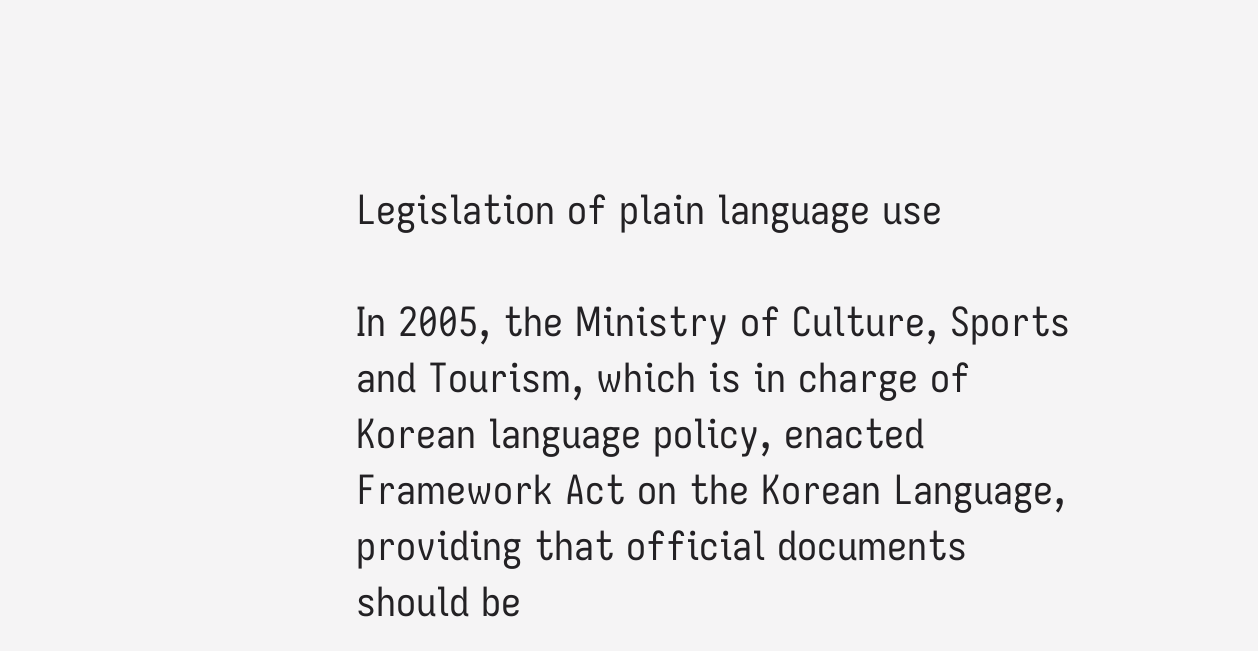Legislation of plain language use

In 2005, the Ministry of Culture, Sports and Tourism, which is in charge of Korean language policy, enacted Framework Act on the Korean Language, providing that official documents should be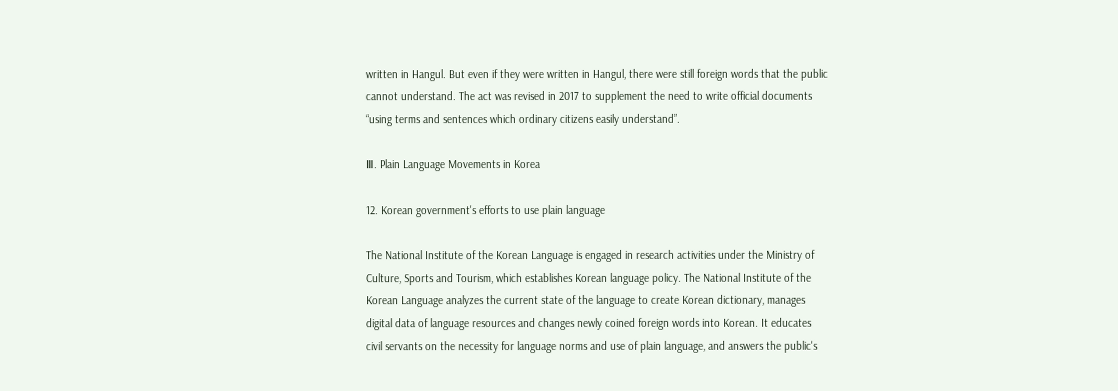written in Hangul. But even if they were written in Hangul, there were still foreign words that the public cannot understand. The act was revised in 2017 to supplement the need to write official documents “using terms and sentences which ordinary citizens easily understand”.

Ⅲ. Plain Language Movements in Korea

12. Korean government's efforts to use plain language

The National Institute of the Korean Language is engaged in research activities under the Ministry of Culture, Sports and Tourism, which establishes Korean language policy. The National Institute of the Korean Language analyzes the current state of the language to create Korean dictionary, manages digital data of language resources and changes newly coined foreign words into Korean. It educates civil servants on the necessity for language norms and use of plain language, and answers the public's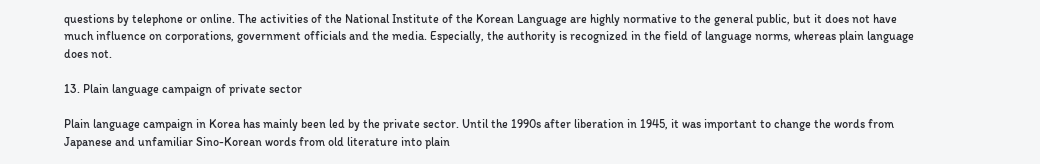questions by telephone or online. The activities of the National Institute of the Korean Language are highly normative to the general public, but it does not have much influence on corporations, government officials and the media. Especially, the authority is recognized in the field of language norms, whereas plain language does not.

13. Plain language campaign of private sector

Plain language campaign in Korea has mainly been led by the private sector. Until the 1990s after liberation in 1945, it was important to change the words from Japanese and unfamiliar Sino-Korean words from old literature into plain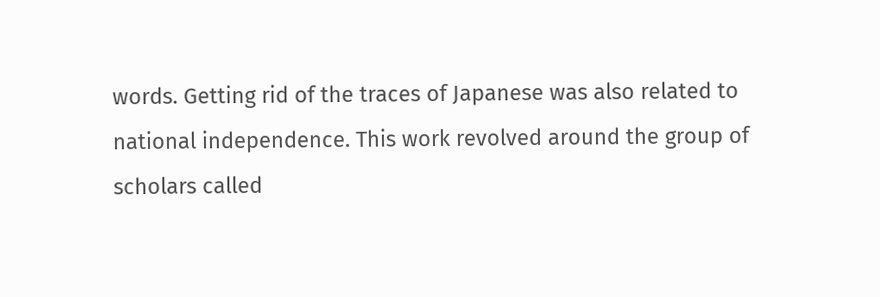words. Getting rid of the traces of Japanese was also related to national independence. This work revolved around the group of scholars called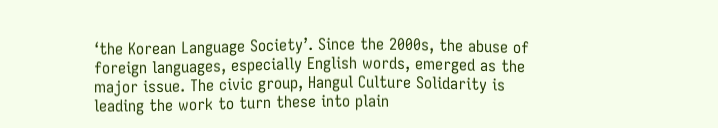‘the Korean Language Society’. Since the 2000s, the abuse of foreign languages, especially English words, emerged as the major issue. The civic group, Hangul Culture Solidarity is leading the work to turn these into plain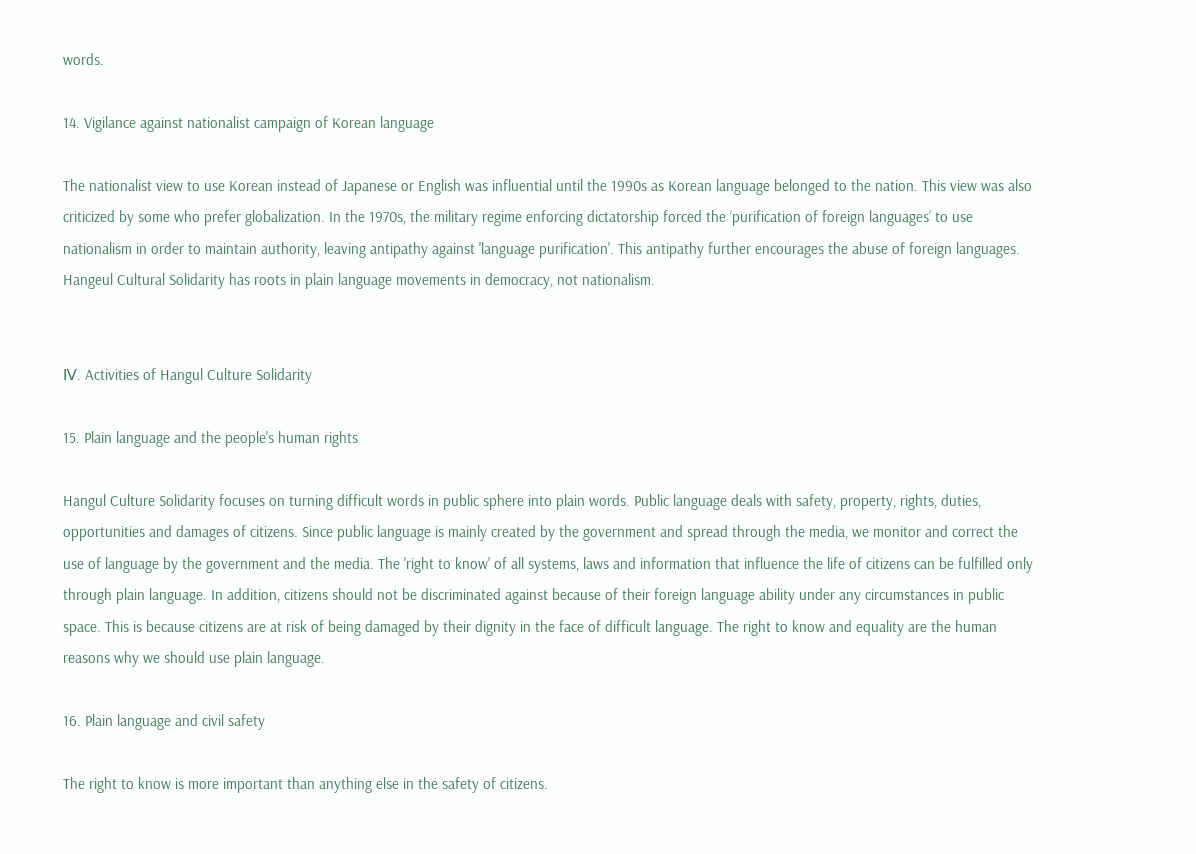words.

14. Vigilance against nationalist campaign of Korean language

The nationalist view to use Korean instead of Japanese or English was influential until the 1990s as Korean language belonged to the nation. This view was also criticized by some who prefer globalization. In the 1970s, the military regime enforcing dictatorship forced the ‘purification of foreign languages’ to use nationalism in order to maintain authority, leaving antipathy against 'language purification'. This antipathy further encourages the abuse of foreign languages. Hangeul Cultural Solidarity has roots in plain language movements in democracy, not nationalism.


Ⅳ. Activities of Hangul Culture Solidarity

15. Plain language and the people's human rights

Hangul Culture Solidarity focuses on turning difficult words in public sphere into plain words. Public language deals with safety, property, rights, duties, opportunities and damages of citizens. Since public language is mainly created by the government and spread through the media, we monitor and correct the use of language by the government and the media. The 'right to know' of all systems, laws and information that influence the life of citizens can be fulfilled only through plain language. In addition, citizens should not be discriminated against because of their foreign language ability under any circumstances in public space. This is because citizens are at risk of being damaged by their dignity in the face of difficult language. The right to know and equality are the human reasons why we should use plain language.

16. Plain language and civil safety

The right to know is more important than anything else in the safety of citizens.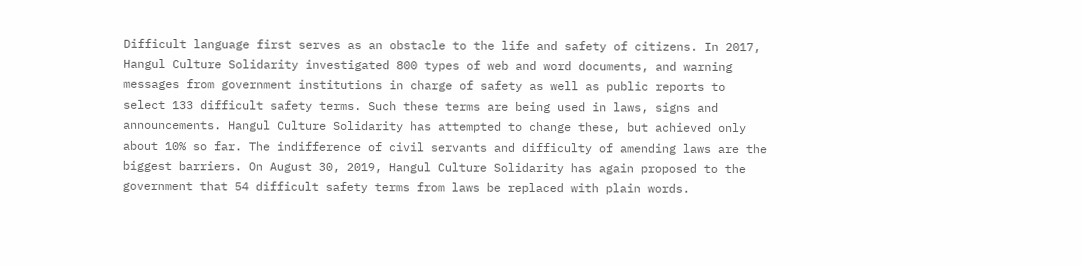Difficult language first serves as an obstacle to the life and safety of citizens. In 2017, Hangul Culture Solidarity investigated 800 types of web and word documents, and warning messages from government institutions in charge of safety as well as public reports to select 133 difficult safety terms. Such these terms are being used in laws, signs and announcements. Hangul Culture Solidarity has attempted to change these, but achieved only about 10% so far. The indifference of civil servants and difficulty of amending laws are the biggest barriers. On August 30, 2019, Hangul Culture Solidarity has again proposed to the government that 54 difficult safety terms from laws be replaced with plain words.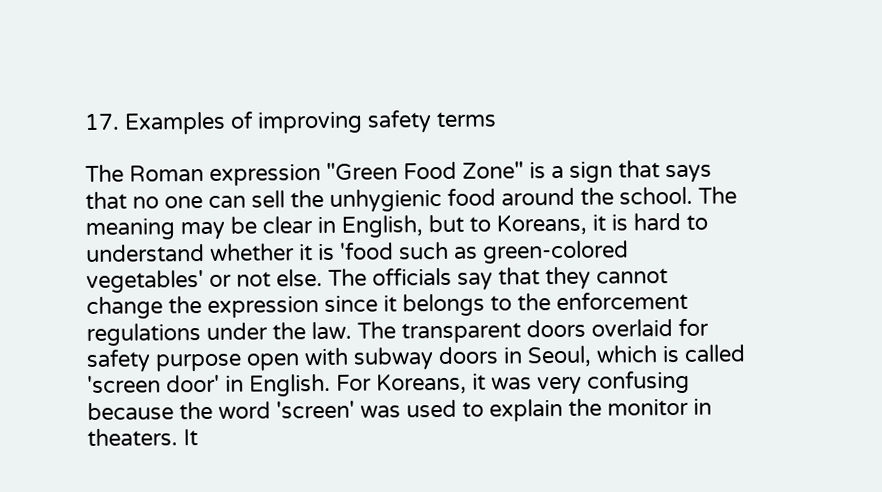17. Examples of improving safety terms

The Roman expression "Green Food Zone" is a sign that says that no one can sell the unhygienic food around the school. The meaning may be clear in English, but to Koreans, it is hard to understand whether it is 'food such as green-colored vegetables' or not else. The officials say that they cannot change the expression since it belongs to the enforcement regulations under the law. The transparent doors overlaid for safety purpose open with subway doors in Seoul, which is called 'screen door' in English. For Koreans, it was very confusing because the word 'screen' was used to explain the monitor in theaters. It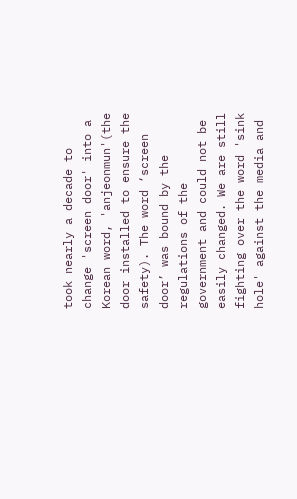took nearly a decade to change 'screen door' into a Korean word, 'anjeonmun'(the door installed to ensure the safety). The word ‘screen door’ was bound by the regulations of the government and could not be easily changed. We are still fighting over the word 'sink hole' against the media and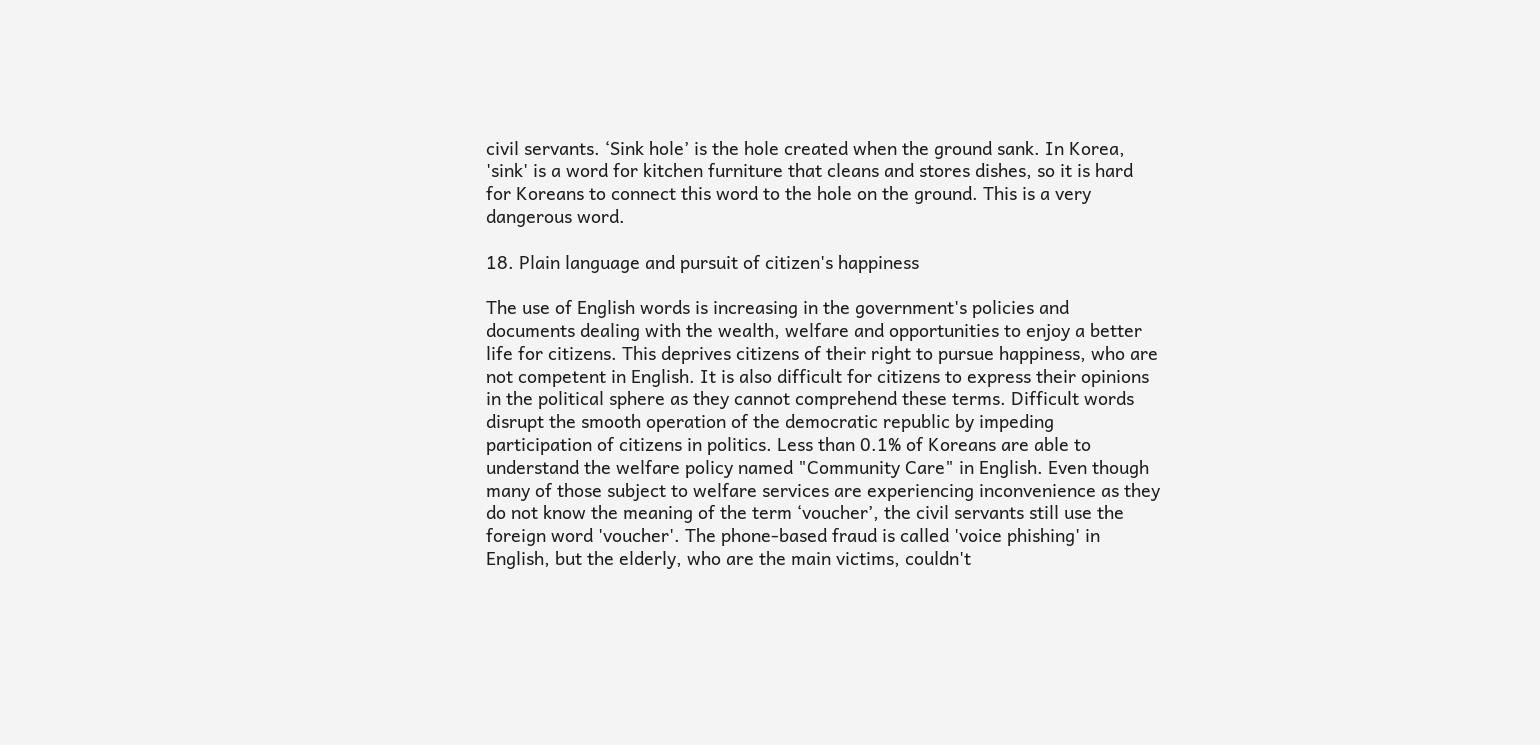civil servants. ‘Sink hole’ is the hole created when the ground sank. In Korea, 'sink' is a word for kitchen furniture that cleans and stores dishes, so it is hard for Koreans to connect this word to the hole on the ground. This is a very dangerous word.

18. Plain language and pursuit of citizen's happiness

The use of English words is increasing in the government's policies and documents dealing with the wealth, welfare and opportunities to enjoy a better life for citizens. This deprives citizens of their right to pursue happiness, who are not competent in English. It is also difficult for citizens to express their opinions in the political sphere as they cannot comprehend these terms. Difficult words disrupt the smooth operation of the democratic republic by impeding participation of citizens in politics. Less than 0.1% of Koreans are able to understand the welfare policy named "Community Care" in English. Even though many of those subject to welfare services are experiencing inconvenience as they do not know the meaning of the term ‘voucher’, the civil servants still use the foreign word 'voucher'. The phone-based fraud is called 'voice phishing' in English, but the elderly, who are the main victims, couldn't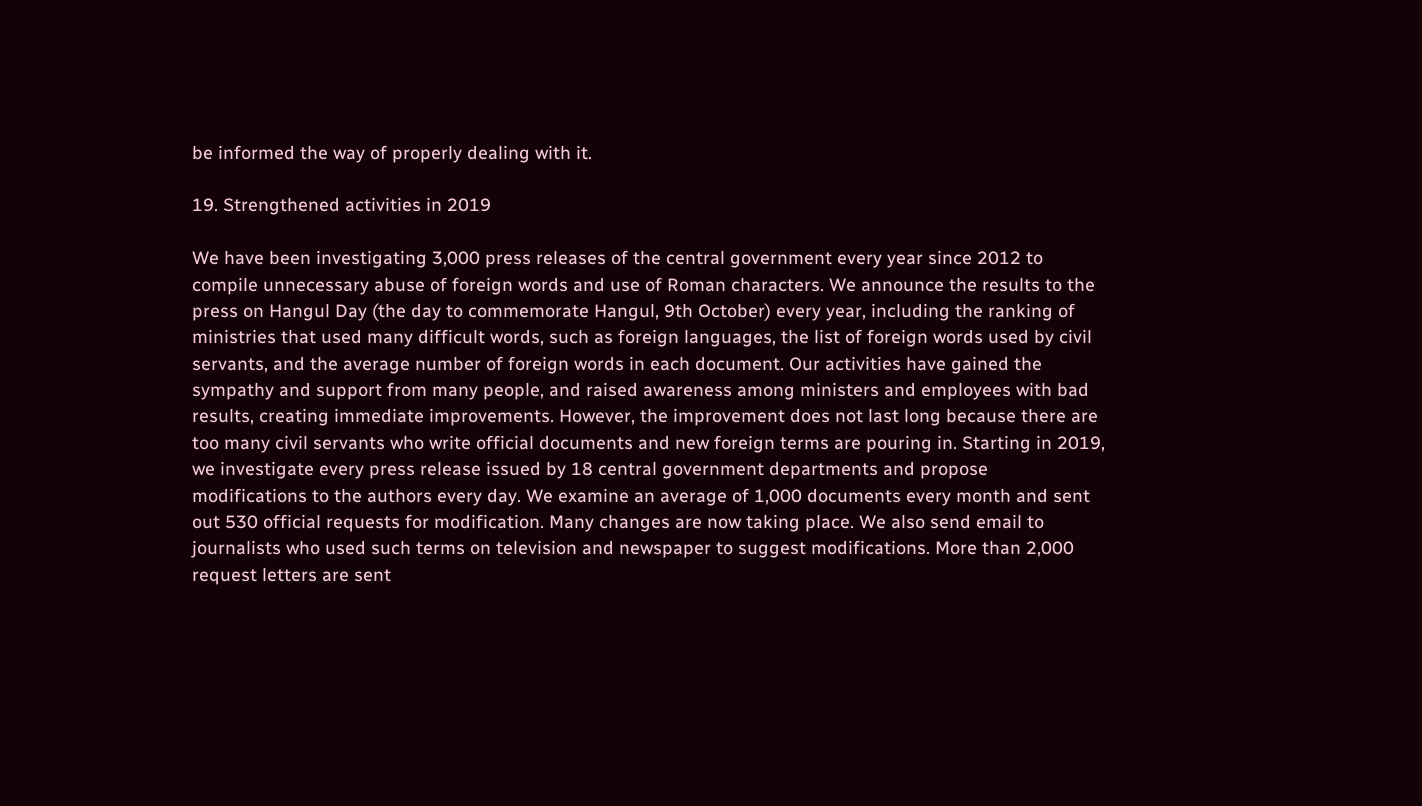be informed the way of properly dealing with it.

19. Strengthened activities in 2019

We have been investigating 3,000 press releases of the central government every year since 2012 to compile unnecessary abuse of foreign words and use of Roman characters. We announce the results to the press on Hangul Day (the day to commemorate Hangul, 9th October) every year, including the ranking of ministries that used many difficult words, such as foreign languages, the list of foreign words used by civil servants, and the average number of foreign words in each document. Our activities have gained the sympathy and support from many people, and raised awareness among ministers and employees with bad results, creating immediate improvements. However, the improvement does not last long because there are too many civil servants who write official documents and new foreign terms are pouring in. Starting in 2019, we investigate every press release issued by 18 central government departments and propose modifications to the authors every day. We examine an average of 1,000 documents every month and sent out 530 official requests for modification. Many changes are now taking place. We also send email to journalists who used such terms on television and newspaper to suggest modifications. More than 2,000 request letters are sent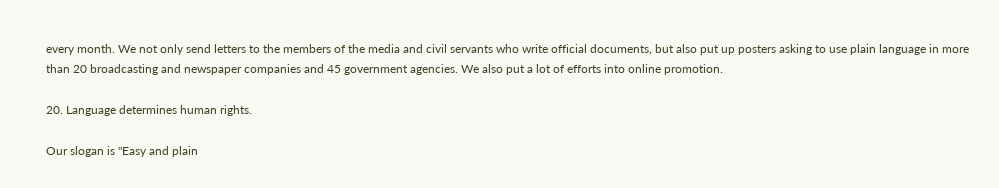every month. We not only send letters to the members of the media and civil servants who write official documents, but also put up posters asking to use plain language in more than 20 broadcasting and newspaper companies and 45 government agencies. We also put a lot of efforts into online promotion.

20. Language determines human rights.

Our slogan is "Easy and plain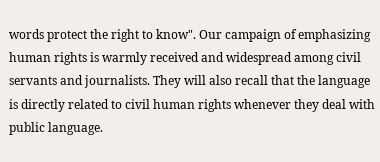words protect the right to know". Our campaign of emphasizing human rights is warmly received and widespread among civil servants and journalists. They will also recall that the language is directly related to civil human rights whenever they deal with public language.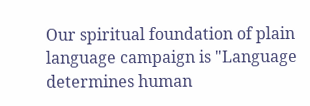Our spiritual foundation of plain language campaign is "Language determines human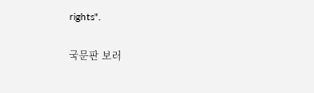rights".

국문판 보러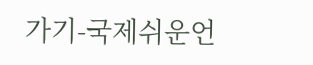가기-국제쉬운언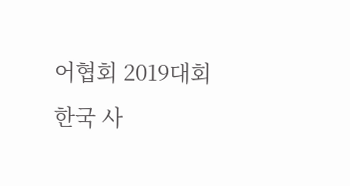어협회 2019대회 한국 사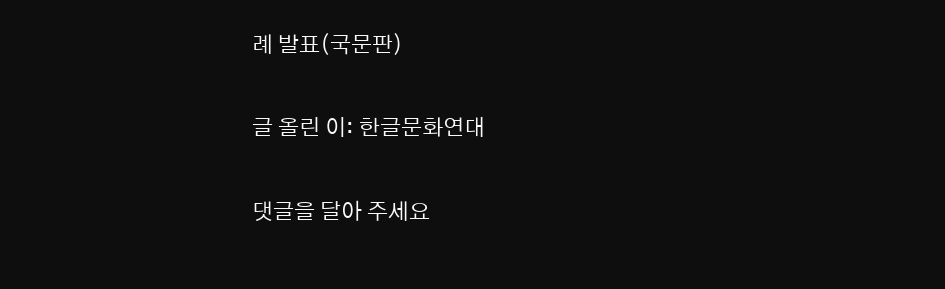례 발표(국문판)

글 올린 이: 한글문화연대

댓글을 달아 주세요